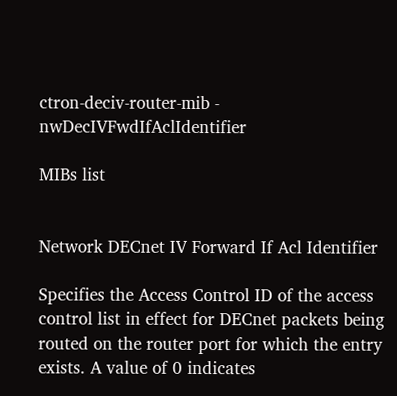ctron-deciv-router-mib - nwDecIVFwdIfAclIdentifier

MIBs list


Network DECnet IV Forward If Acl Identifier

Specifies the Access Control ID of the access control list in effect for DECnet packets being routed on the router port for which the entry exists. A value of 0 indicates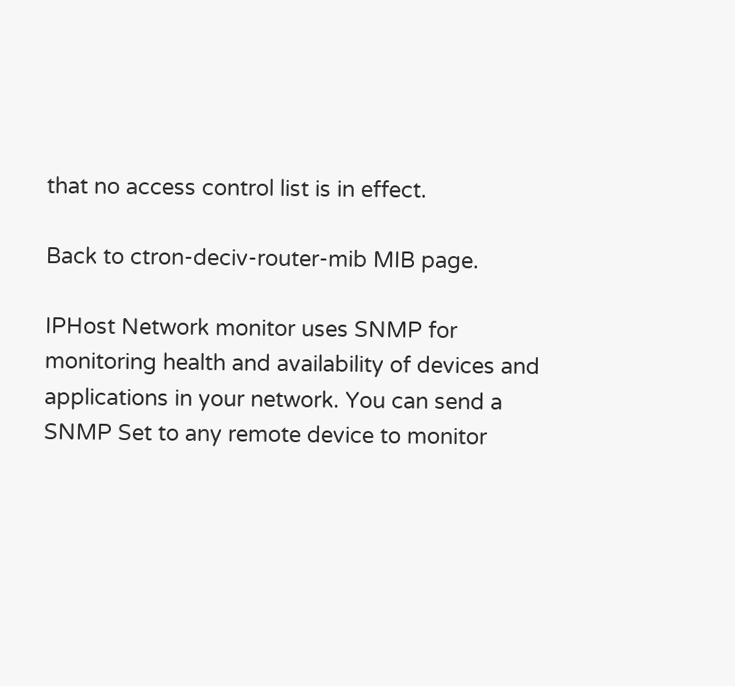that no access control list is in effect.

Back to ctron-deciv-router-mib MIB page.

IPHost Network monitor uses SNMP for monitoring health and availability of devices and applications in your network. You can send a SNMP Set to any remote device to monitor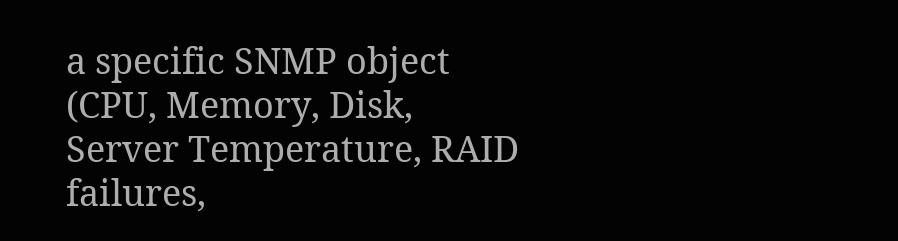a specific SNMP object (CPU, Memory, Disk, Server Temperature, RAID failures,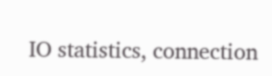IO statistics, connection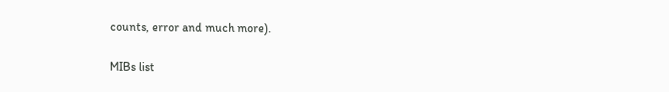counts, error and much more).

MIBs list